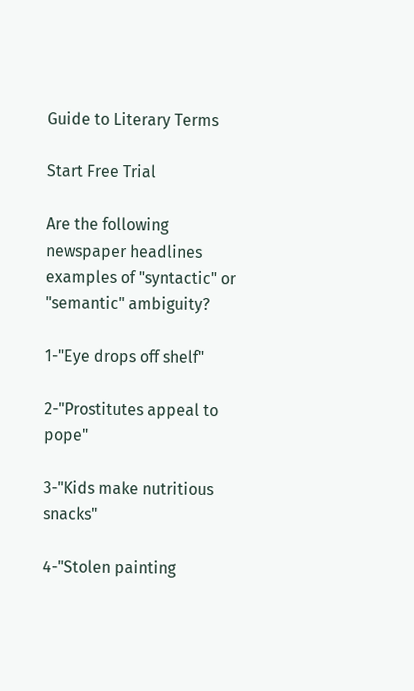Guide to Literary Terms

Start Free Trial

Are the following newspaper headlines examples of "syntactic" or "semantic" ambiguity?

1-"Eye drops off shelf"

2-"Prostitutes appeal to pope"

3-"Kids make nutritious snacks"

4-"Stolen painting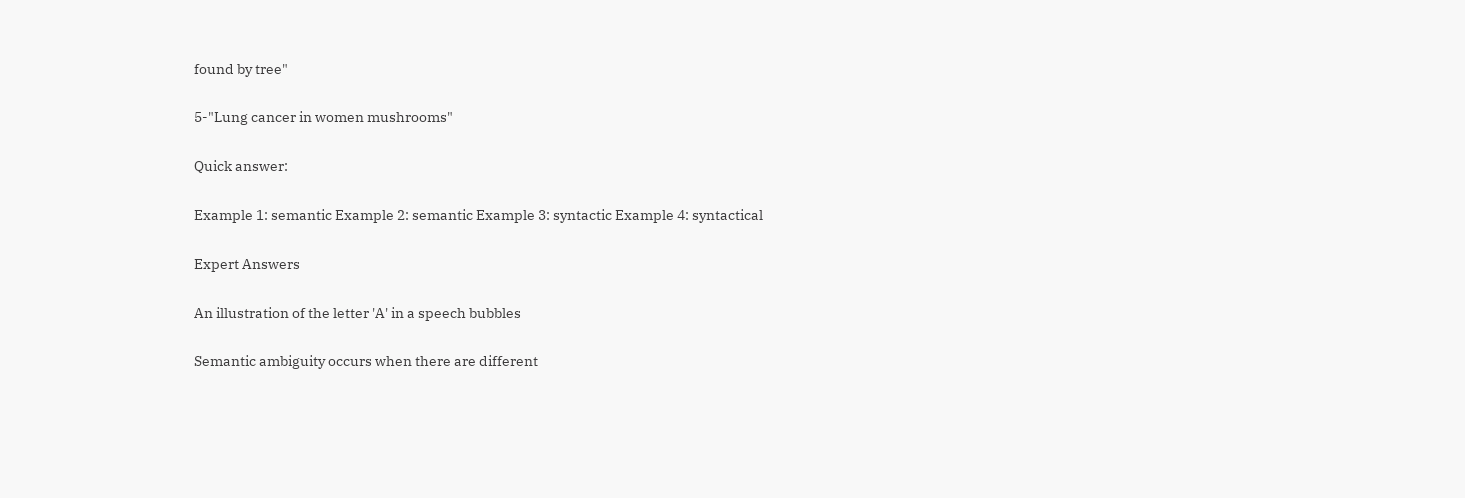found by tree"

5-"Lung cancer in women mushrooms"

Quick answer:

Example 1: semantic Example 2: semantic Example 3: syntactic Example 4: syntactical

Expert Answers

An illustration of the letter 'A' in a speech bubbles

Semantic ambiguity occurs when there are different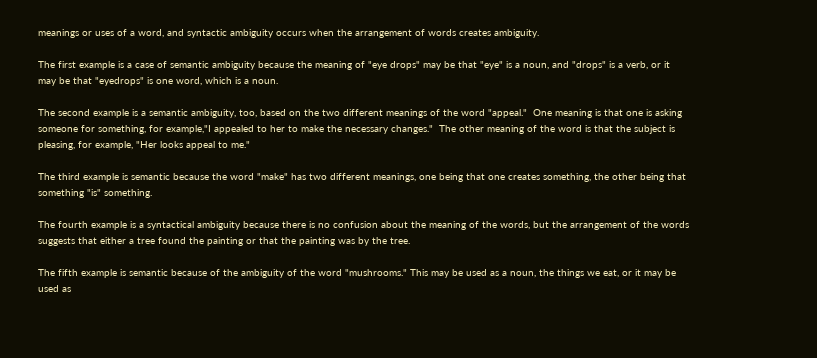meanings or uses of a word, and syntactic ambiguity occurs when the arrangement of words creates ambiguity.

The first example is a case of semantic ambiguity because the meaning of "eye drops" may be that "eye" is a noun, and "drops" is a verb, or it may be that "eyedrops" is one word, which is a noun.

The second example is a semantic ambiguity, too, based on the two different meanings of the word "appeal."  One meaning is that one is asking someone for something, for example,"I appealed to her to make the necessary changes."  The other meaning of the word is that the subject is pleasing, for example, "Her looks appeal to me."

The third example is semantic because the word "make" has two different meanings, one being that one creates something, the other being that something "is" something.

The fourth example is a syntactical ambiguity because there is no confusion about the meaning of the words, but the arrangement of the words suggests that either a tree found the painting or that the painting was by the tree.

The fifth example is semantic because of the ambiguity of the word "mushrooms." This may be used as a noun, the things we eat, or it may be used as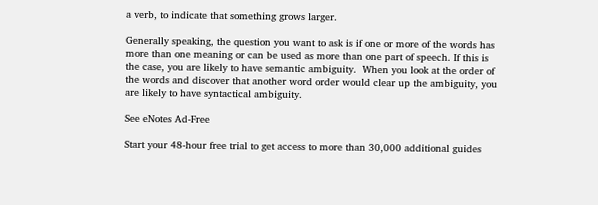a verb, to indicate that something grows larger.

Generally speaking, the question you want to ask is if one or more of the words has more than one meaning or can be used as more than one part of speech. If this is the case, you are likely to have semantic ambiguity.  When you look at the order of the words and discover that another word order would clear up the ambiguity, you are likely to have syntactical ambiguity.

See eNotes Ad-Free

Start your 48-hour free trial to get access to more than 30,000 additional guides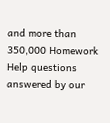and more than 350,000 Homework Help questions answered by our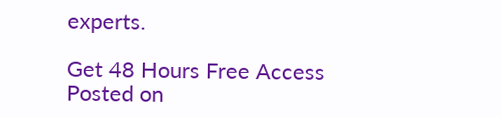experts.

Get 48 Hours Free Access
Posted on